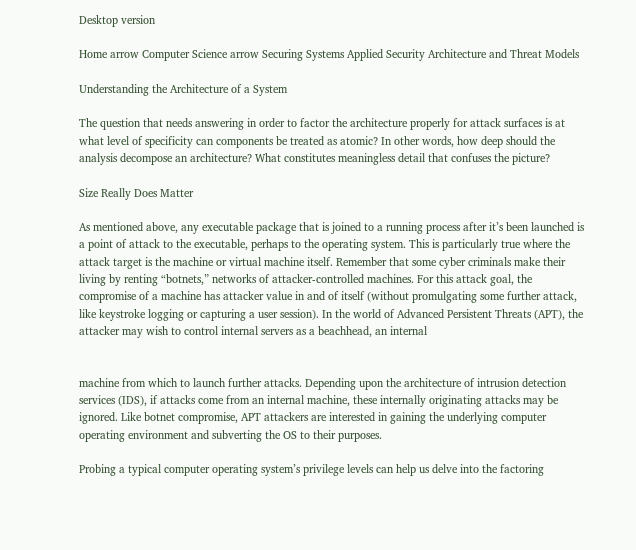Desktop version

Home arrow Computer Science arrow Securing Systems Applied Security Architecture and Threat Models

Understanding the Architecture of a System

The question that needs answering in order to factor the architecture properly for attack surfaces is at what level of specificity can components be treated as atomic? In other words, how deep should the analysis decompose an architecture? What constitutes meaningless detail that confuses the picture?

Size Really Does Matter

As mentioned above, any executable package that is joined to a running process after it’s been launched is a point of attack to the executable, perhaps to the operating system. This is particularly true where the attack target is the machine or virtual machine itself. Remember that some cyber criminals make their living by renting “botnets,” networks of attacker-controlled machines. For this attack goal, the compromise of a machine has attacker value in and of itself (without promulgating some further attack, like keystroke logging or capturing a user session). In the world of Advanced Persistent Threats (APT), the attacker may wish to control internal servers as a beachhead, an internal


machine from which to launch further attacks. Depending upon the architecture of intrusion detection services (IDS), if attacks come from an internal machine, these internally originating attacks may be ignored. Like botnet compromise, APT attackers are interested in gaining the underlying computer operating environment and subverting the OS to their purposes.

Probing a typical computer operating system’s privilege levels can help us delve into the factoring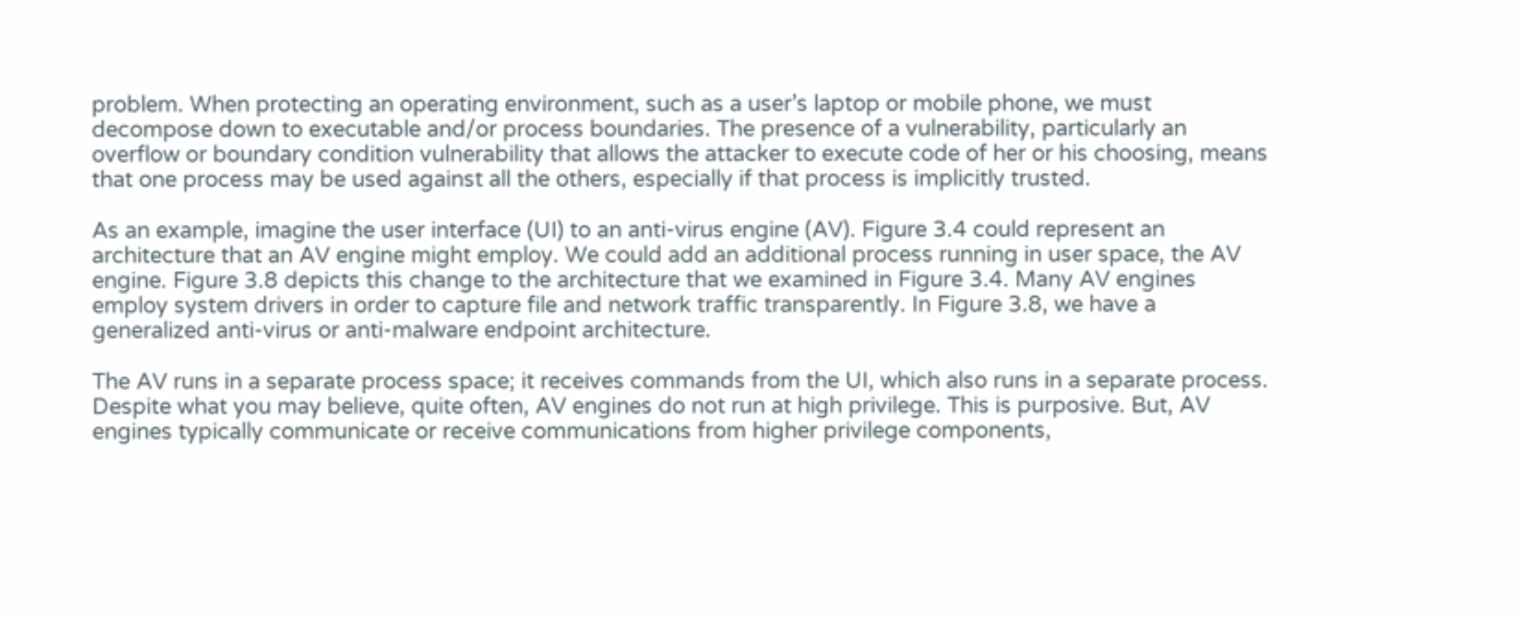problem. When protecting an operating environment, such as a user’s laptop or mobile phone, we must decompose down to executable and/or process boundaries. The presence of a vulnerability, particularly an overflow or boundary condition vulnerability that allows the attacker to execute code of her or his choosing, means that one process may be used against all the others, especially if that process is implicitly trusted.

As an example, imagine the user interface (UI) to an anti-virus engine (AV). Figure 3.4 could represent an architecture that an AV engine might employ. We could add an additional process running in user space, the AV engine. Figure 3.8 depicts this change to the architecture that we examined in Figure 3.4. Many AV engines employ system drivers in order to capture file and network traffic transparently. In Figure 3.8, we have a generalized anti-virus or anti-malware endpoint architecture.

The AV runs in a separate process space; it receives commands from the UI, which also runs in a separate process. Despite what you may believe, quite often, AV engines do not run at high privilege. This is purposive. But, AV engines typically communicate or receive communications from higher privilege components,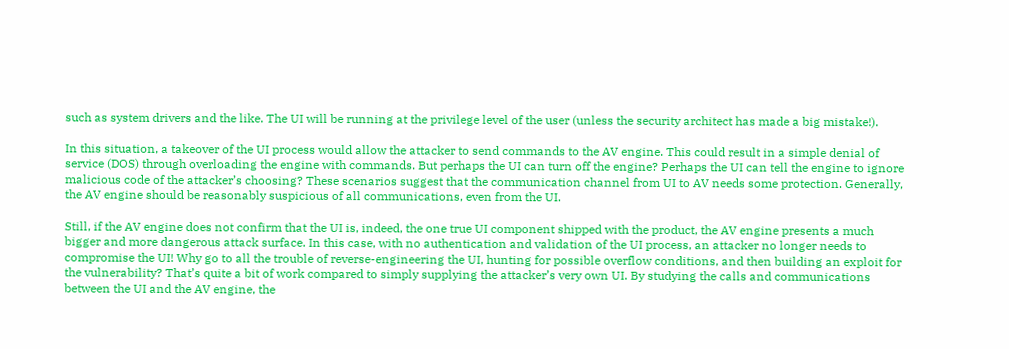such as system drivers and the like. The UI will be running at the privilege level of the user (unless the security architect has made a big mistake!).

In this situation, a takeover of the UI process would allow the attacker to send commands to the AV engine. This could result in a simple denial of service (DOS) through overloading the engine with commands. But perhaps the UI can turn off the engine? Perhaps the UI can tell the engine to ignore malicious code of the attacker’s choosing? These scenarios suggest that the communication channel from UI to AV needs some protection. Generally, the AV engine should be reasonably suspicious of all communications, even from the UI.

Still, if the AV engine does not confirm that the UI is, indeed, the one true UI component shipped with the product, the AV engine presents a much bigger and more dangerous attack surface. In this case, with no authentication and validation of the UI process, an attacker no longer needs to compromise the UI! Why go to all the trouble of reverse-engineering the UI, hunting for possible overflow conditions, and then building an exploit for the vulnerability? That’s quite a bit of work compared to simply supplying the attacker’s very own UI. By studying the calls and communications between the UI and the AV engine, the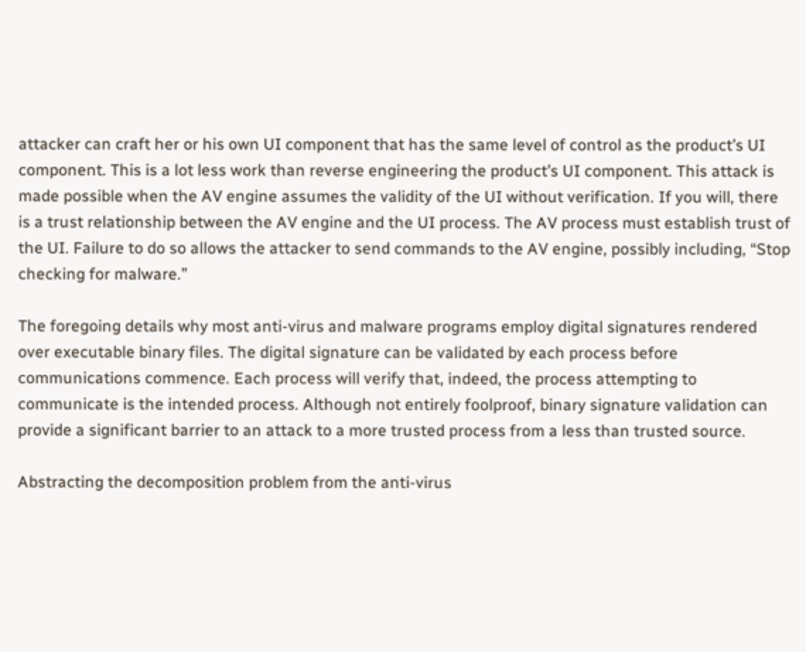attacker can craft her or his own UI component that has the same level of control as the product’s UI component. This is a lot less work than reverse engineering the product’s UI component. This attack is made possible when the AV engine assumes the validity of the UI without verification. If you will, there is a trust relationship between the AV engine and the UI process. The AV process must establish trust of the UI. Failure to do so allows the attacker to send commands to the AV engine, possibly including, “Stop checking for malware.”

The foregoing details why most anti-virus and malware programs employ digital signatures rendered over executable binary files. The digital signature can be validated by each process before communications commence. Each process will verify that, indeed, the process attempting to communicate is the intended process. Although not entirely foolproof, binary signature validation can provide a significant barrier to an attack to a more trusted process from a less than trusted source.

Abstracting the decomposition problem from the anti-virus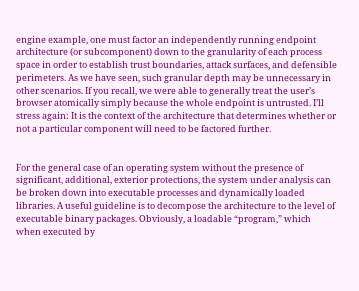engine example, one must factor an independently running endpoint architecture (or subcomponent) down to the granularity of each process space in order to establish trust boundaries, attack surfaces, and defensible perimeters. As we have seen, such granular depth may be unnecessary in other scenarios. If you recall, we were able to generally treat the user’s browser atomically simply because the whole endpoint is untrusted. I’ll stress again: It is the context of the architecture that determines whether or not a particular component will need to be factored further.


For the general case of an operating system without the presence of significant, additional, exterior protections, the system under analysis can be broken down into executable processes and dynamically loaded libraries. A useful guideline is to decompose the architecture to the level of executable binary packages. Obviously, a loadable “program,” which when executed by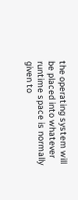the operating system will be placed into whatever runtime space is normally given to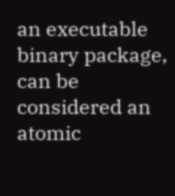an executable binary package, can be considered an atomic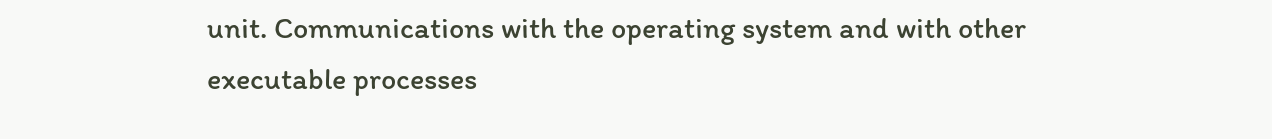unit. Communications with the operating system and with other executable processes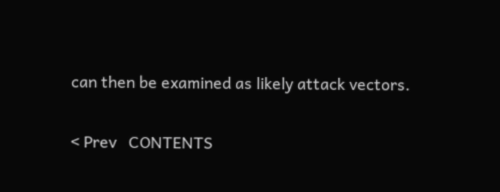can then be examined as likely attack vectors.

< Prev   CONTENTS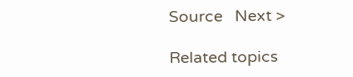Source   Next >

Related topics